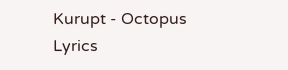Kurupt - Octopus Lyrics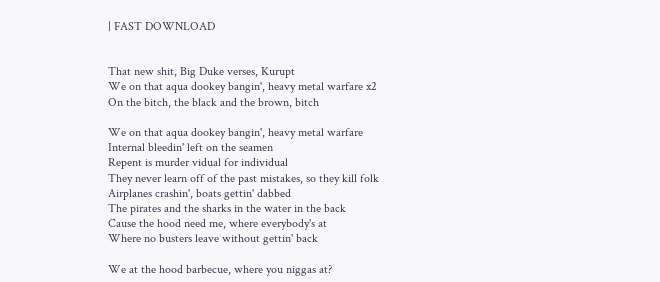| FAST DOWNLOAD


That new shit, Big Duke verses, Kurupt
We on that aqua dookey bangin', heavy metal warfare x2
On the bitch, the black and the brown, bitch

We on that aqua dookey bangin', heavy metal warfare
Internal bleedin' left on the seamen
Repent is murder vidual for individual
They never learn off of the past mistakes, so they kill folk
Airplanes crashin', boats gettin' dabbed
The pirates and the sharks in the water in the back
Cause the hood need me, where everybody's at
Where no busters leave without gettin' back

We at the hood barbecue, where you niggas at?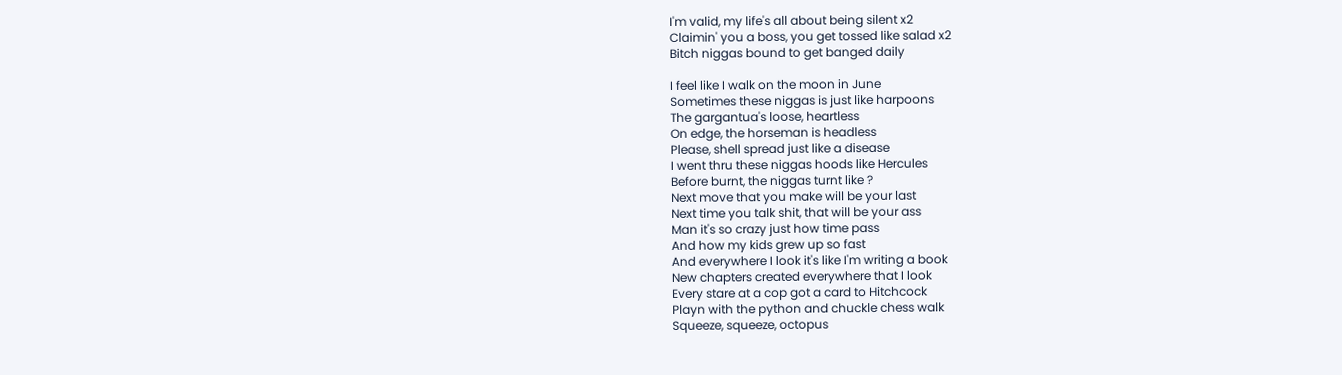I'm valid, my life's all about being silent x2
Claimin' you a boss, you get tossed like salad x2
Bitch niggas bound to get banged daily

I feel like I walk on the moon in June
Sometimes these niggas is just like harpoons
The gargantua's loose, heartless
On edge, the horseman is headless
Please, shell spread just like a disease
I went thru these niggas hoods like Hercules
Before burnt, the niggas turnt like ?
Next move that you make will be your last
Next time you talk shit, that will be your ass
Man it's so crazy just how time pass
And how my kids grew up so fast
And everywhere I look it's like I'm writing a book
New chapters created everywhere that I look
Every stare at a cop got a card to Hitchcock
Playn with the python and chuckle chess walk
Squeeze, squeeze, octopus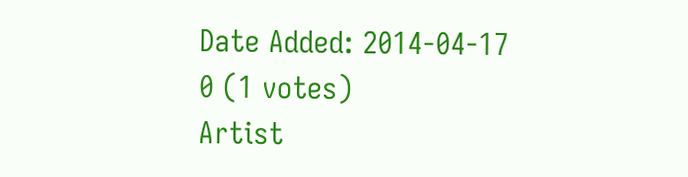Date Added: 2014-04-17
0 (1 votes)
Artist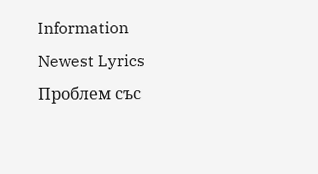Information
Newest Lyrics
Проблем със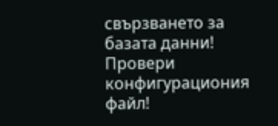свързването за базата данни!
Провери конфигурациония файл!